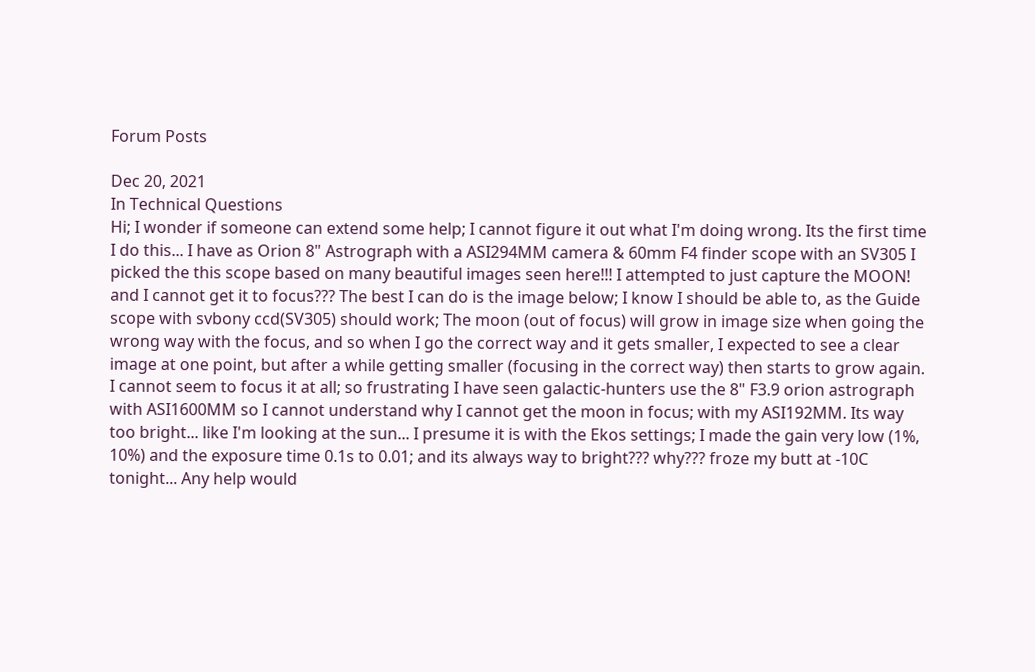Forum Posts

Dec 20, 2021
In Technical Questions
Hi; I wonder if someone can extend some help; I cannot figure it out what I'm doing wrong. Its the first time I do this... I have as Orion 8" Astrograph with a ASI294MM camera & 60mm F4 finder scope with an SV305 I picked the this scope based on many beautiful images seen here!!! I attempted to just capture the MOON! and I cannot get it to focus??? The best I can do is the image below; I know I should be able to, as the Guide scope with svbony ccd(SV305) should work; The moon (out of focus) will grow in image size when going the wrong way with the focus, and so when I go the correct way and it gets smaller, I expected to see a clear image at one point, but after a while getting smaller (focusing in the correct way) then starts to grow again. I cannot seem to focus it at all; so frustrating I have seen galactic-hunters use the 8" F3.9 orion astrograph with ASI1600MM so I cannot understand why I cannot get the moon in focus; with my ASI192MM. Its way too bright... like I'm looking at the sun... I presume it is with the Ekos settings; I made the gain very low (1%, 10%) and the exposure time 0.1s to 0.01; and its always way to bright??? why??? froze my butt at -10C tonight... Any help would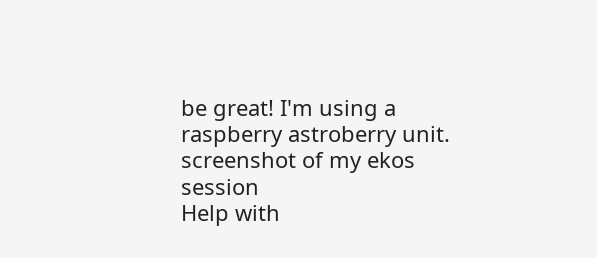be great! I'm using a raspberry astroberry unit. screenshot of my ekos session
Help with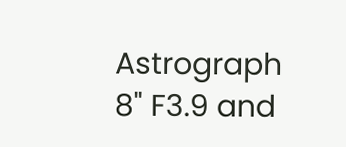Astrograph 8" F3.9 and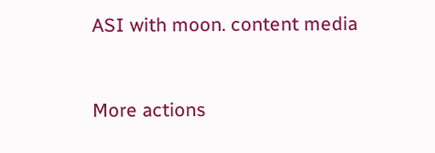ASI with moon. content media


More actions